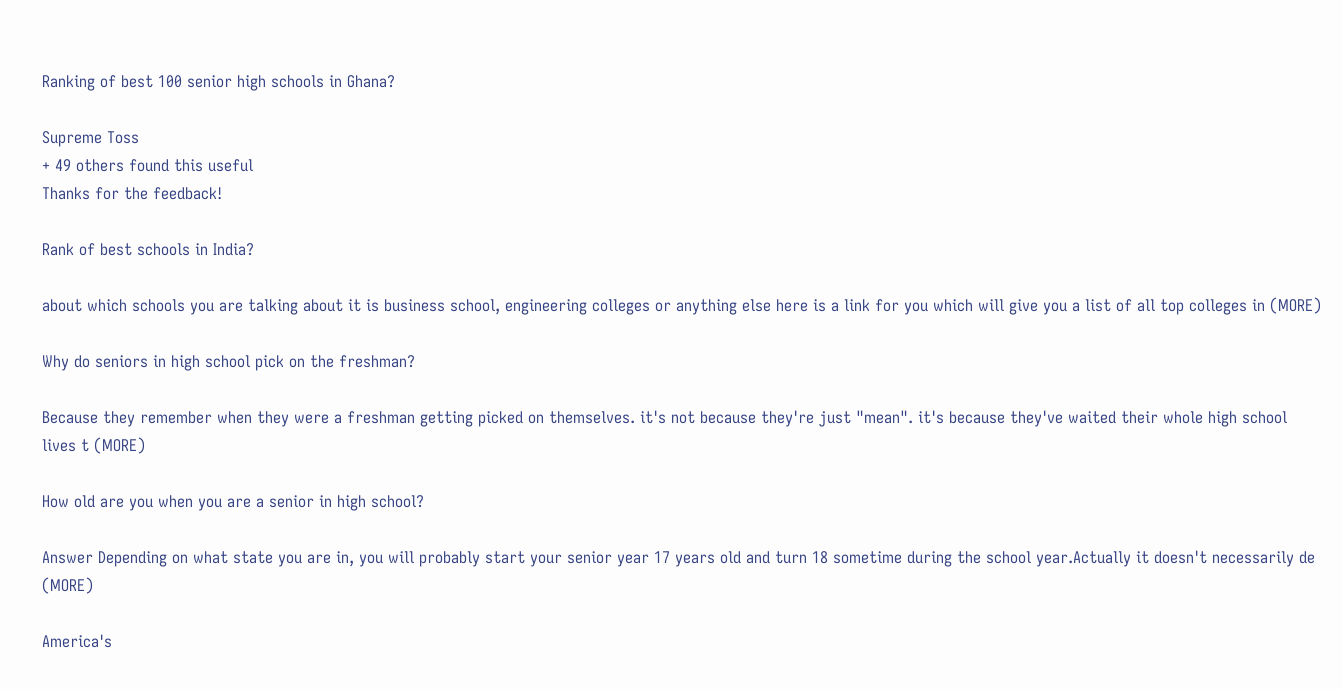Ranking of best 100 senior high schools in Ghana?

Supreme Toss
+ 49 others found this useful
Thanks for the feedback!

Rank of best schools in India?

about which schools you are talking about it is business school, engineering colleges or anything else here is a link for you which will give you a list of all top colleges in (MORE)

Why do seniors in high school pick on the freshman?

Because they remember when they were a freshman getting picked on themselves. it's not because they're just "mean". it's because they've waited their whole high school lives t (MORE)

How old are you when you are a senior in high school?

Answer Depending on what state you are in, you will probably start your senior year 17 years old and turn 18 sometime during the school year.Actually it doesn't necessarily de (MORE)

America's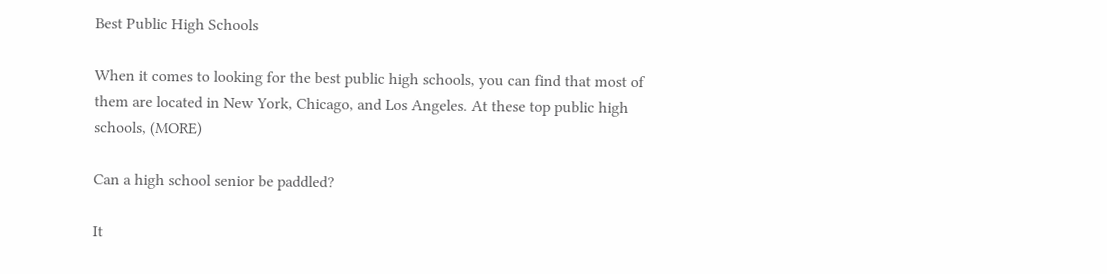Best Public High Schools

When it comes to looking for the best public high schools, you can find that most of them are located in New York, Chicago, and Los Angeles. At these top public high schools, (MORE)

Can a high school senior be paddled?

It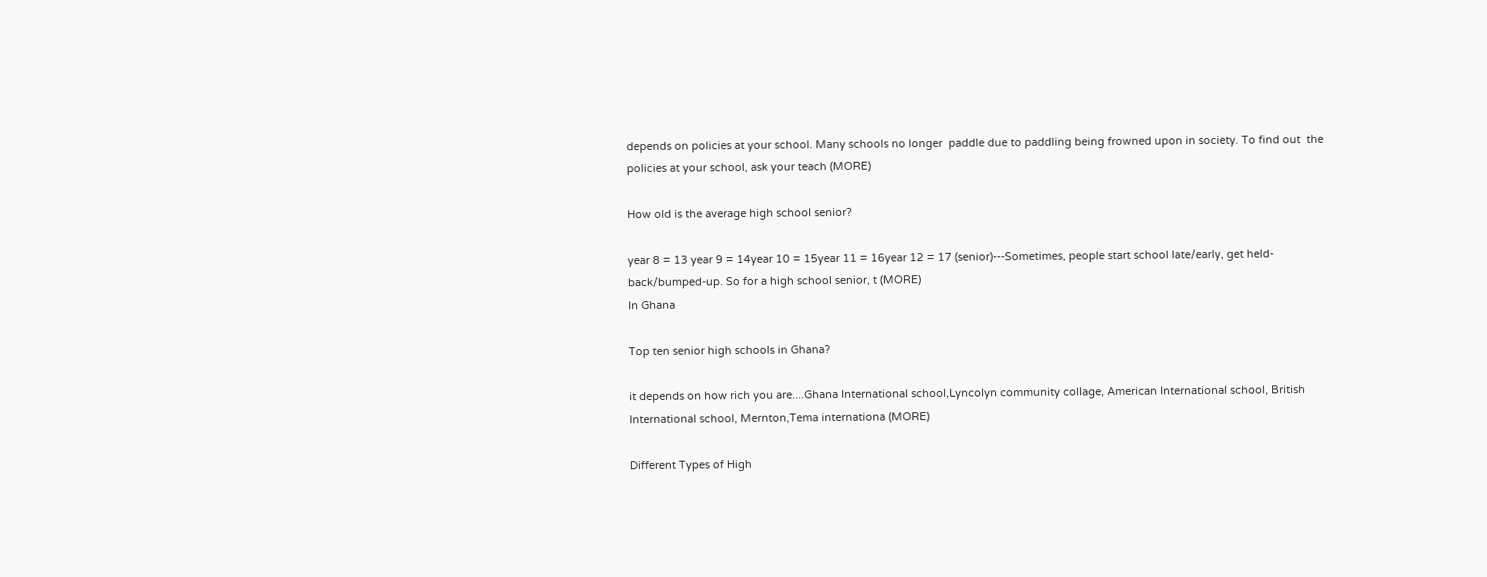depends on policies at your school. Many schools no longer  paddle due to paddling being frowned upon in society. To find out  the policies at your school, ask your teach (MORE)

How old is the average high school senior?

year 8 = 13 year 9 = 14year 10 = 15year 11 = 16year 12 = 17 (senior)---Sometimes, people start school late/early, get held-back/bumped-up. So for a high school senior, t (MORE)
In Ghana

Top ten senior high schools in Ghana?

it depends on how rich you are....Ghana International school,Lyncolyn community collage, American International school, British International school, Mernton,Tema internationa (MORE)

Different Types of High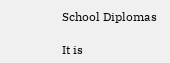School Diplomas

It is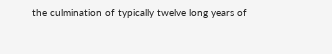the culmination of typically twelve long years of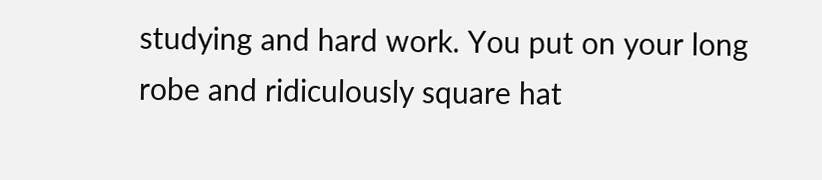studying and hard work. You put on your long robe and ridiculously square hat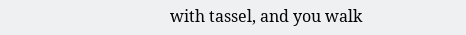with tassel, and you walk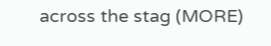across the stag (MORE)